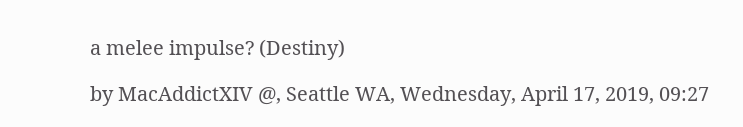a melee impulse? (Destiny)

by MacAddictXIV @, Seattle WA, Wednesday, April 17, 2019, 09:27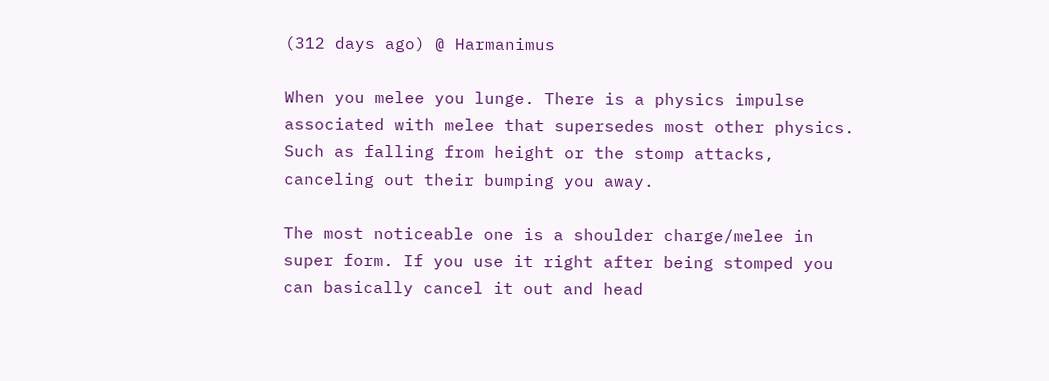(312 days ago) @ Harmanimus

When you melee you lunge. There is a physics impulse associated with melee that supersedes most other physics. Such as falling from height or the stomp attacks, canceling out their bumping you away.

The most noticeable one is a shoulder charge/melee in super form. If you use it right after being stomped you can basically cancel it out and head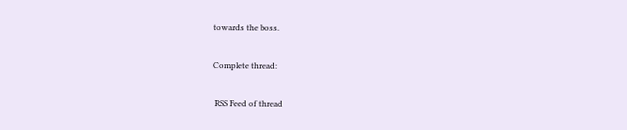towards the boss.

Complete thread:

 RSS Feed of thread